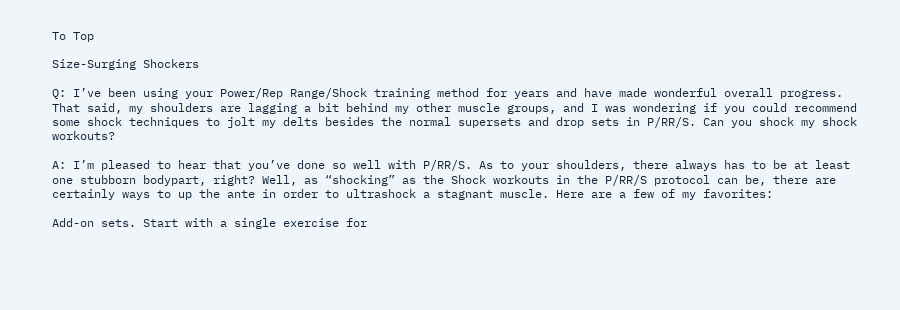To Top

Size-Surging Shockers

Q: I’ve been using your Power/Rep Range/Shock training method for years and have made wonderful overall progress. That said, my shoulders are lagging a bit behind my other muscle groups, and I was wondering if you could recommend some shock techniques to jolt my delts besides the normal supersets and drop sets in P/RR/S. Can you shock my shock workouts?

A: I’m pleased to hear that you’ve done so well with P/RR/S. As to your shoulders, there always has to be at least one stubborn bodypart, right? Well, as “shocking” as the Shock workouts in the P/RR/S protocol can be, there are certainly ways to up the ante in order to ultrashock a stagnant muscle. Here are a few of my favorites:

Add-on sets. Start with a single exercise for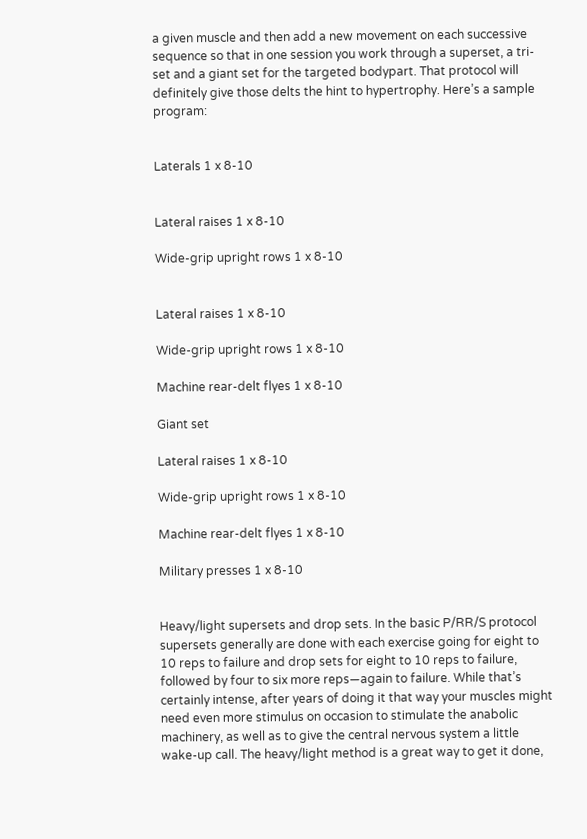a given muscle and then add a new movement on each successive sequence so that in one session you work through a superset, a tri-set and a giant set for the targeted bodypart. That protocol will definitely give those delts the hint to hypertrophy. Here’s a sample program:


Laterals 1 x 8-10


Lateral raises 1 x 8-10

Wide-grip upright rows 1 x 8-10


Lateral raises 1 x 8-10

Wide-grip upright rows 1 x 8-10

Machine rear-delt flyes 1 x 8-10

Giant set

Lateral raises 1 x 8-10

Wide-grip upright rows 1 x 8-10

Machine rear-delt flyes 1 x 8-10

Military presses 1 x 8-10


Heavy/light supersets and drop sets. In the basic P/RR/S protocol supersets generally are done with each exercise going for eight to 10 reps to failure and drop sets for eight to 10 reps to failure, followed by four to six more reps—again to failure. While that’s certainly intense, after years of doing it that way your muscles might need even more stimulus on occasion to stimulate the anabolic machinery, as well as to give the central nervous system a little wake-up call. The heavy/light method is a great way to get it done,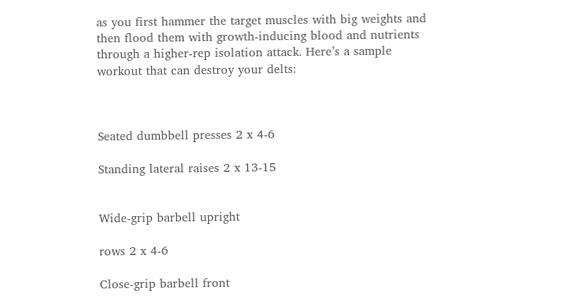as you first hammer the target muscles with big weights and then flood them with growth-inducing blood and nutrients through a higher-rep isolation attack. Here’s a sample workout that can destroy your delts:



Seated dumbbell presses 2 x 4-6

Standing lateral raises 2 x 13-15


Wide-grip barbell upright

rows 2 x 4-6

Close-grip barbell front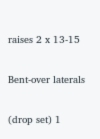raises 2 x 13-15

Bent-over laterals

(drop set) 1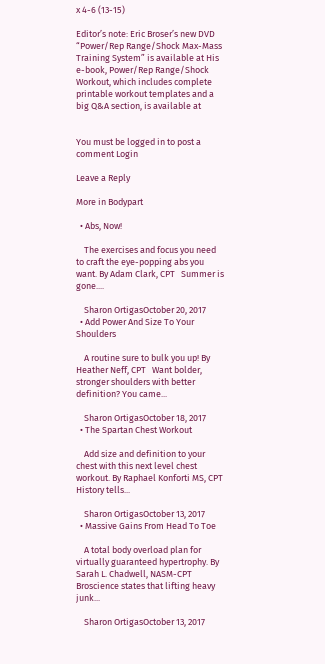x 4-6 (13-15)

Editor’s note: Eric Broser’s new DVD “Power/Rep Range/Shock Max-Mass Training System” is available at His e-book, Power/Rep Range/Shock Workout, which includes complete printable workout templates and a big Q&A section, is available at


You must be logged in to post a comment Login

Leave a Reply

More in Bodypart

  • Abs, Now!

    The exercises and focus you need to craft the eye-popping abs you want. By Adam Clark, CPT   Summer is gone....

    Sharon OrtigasOctober 20, 2017
  • Add Power And Size To Your Shoulders

    A routine sure to bulk you up! By Heather Neff, CPT   Want bolder, stronger shoulders with better definition? You came...

    Sharon OrtigasOctober 18, 2017
  • The Spartan Chest Workout

    Add size and definition to your chest with this next level chest workout. By Raphael Konforti MS, CPT   History tells...

    Sharon OrtigasOctober 13, 2017
  • Massive Gains From Head To Toe

    A total body overload plan for virtually guaranteed hypertrophy. By Sarah L. Chadwell, NASM-CPT   Broscience states that lifting heavy junk...

    Sharon OrtigasOctober 13, 2017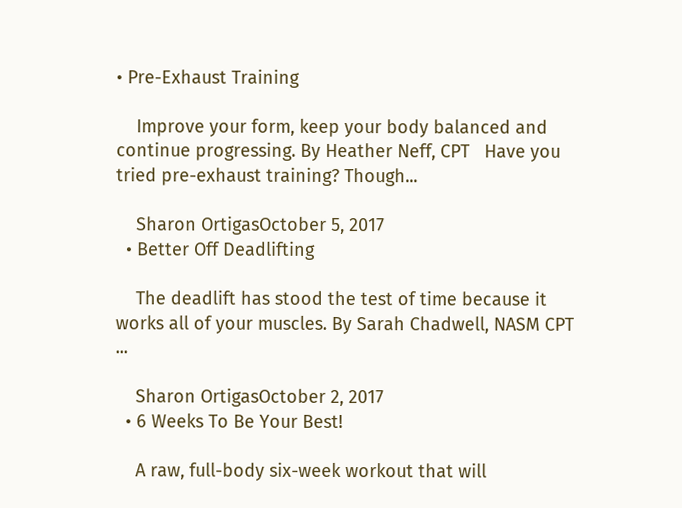• Pre-Exhaust Training

    Improve your form, keep your body balanced and continue progressing. By Heather Neff, CPT   Have you tried pre-exhaust training? Though...

    Sharon OrtigasOctober 5, 2017
  • Better Off Deadlifting

    The deadlift has stood the test of time because it works all of your muscles. By Sarah Chadwell, NASM CPT  ...

    Sharon OrtigasOctober 2, 2017
  • 6 Weeks To Be Your Best!

    A raw, full-body six-week workout that will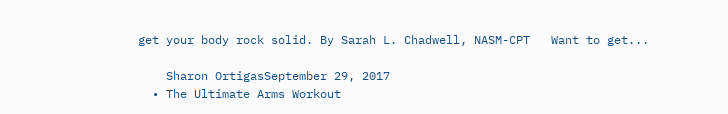get your body rock solid. By Sarah L. Chadwell, NASM-CPT   Want to get...

    Sharon OrtigasSeptember 29, 2017
  • The Ultimate Arms Workout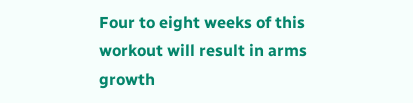Four to eight weeks of this workout will result in arms growth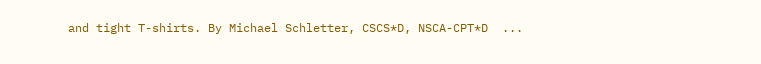and tight T-shirts. By Michael Schletter, CSCS*D, NSCA-CPT*D  ...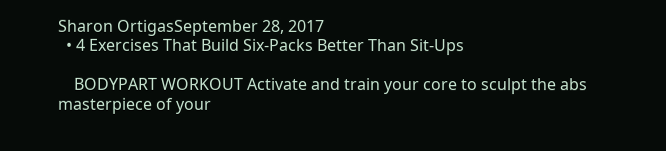Sharon OrtigasSeptember 28, 2017
  • 4 Exercises That Build Six-Packs Better Than Sit-Ups

    BODYPART WORKOUT Activate and train your core to sculpt the abs masterpiece of your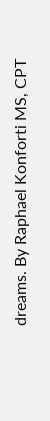dreams. By Raphael Konforti MS, CPT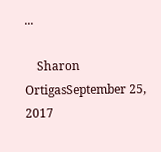...

    Sharon OrtigasSeptember 25, 2017